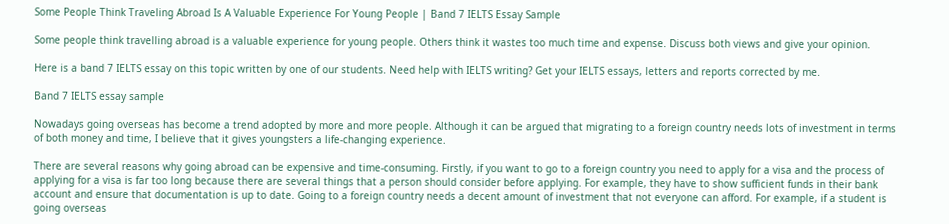Some People Think Traveling Abroad Is A Valuable Experience For Young People | Band 7 IELTS Essay Sample

Some people think travelling abroad is a valuable experience for young people. Others think it wastes too much time and expense. Discuss both views and give your opinion.

Here is a band 7 IELTS essay on this topic written by one of our students. Need help with IELTS writing? Get your IELTS essays, letters and reports corrected by me.

Band 7 IELTS essay sample

Nowadays going overseas has become a trend adopted by more and more people. Although it can be argued that migrating to a foreign country needs lots of investment in terms of both money and time, I believe that it gives youngsters a life-changing experience.

There are several reasons why going abroad can be expensive and time-consuming. Firstly, if you want to go to a foreign country you need to apply for a visa and the process of applying for a visa is far too long because there are several things that a person should consider before applying. For example, they have to show sufficient funds in their bank account and ensure that documentation is up to date. Going to a foreign country needs a decent amount of investment that not everyone can afford. For example, if a student is going overseas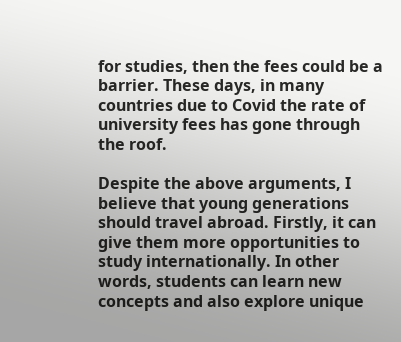for studies, then the fees could be a barrier. These days, in many countries due to Covid the rate of university fees has gone through the roof.

Despite the above arguments, I believe that young generations should travel abroad. Firstly, it can give them more opportunities to study internationally. In other words, students can learn new concepts and also explore unique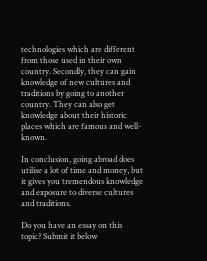technologies which are different from those used in their own country. Secondly, they can gain knowledge of new cultures and traditions by going to another country. They can also get knowledge about their historic places which are famous and well-known.

In conclusion, going abroad does utilise a lot of time and money, but it gives you tremendous knowledge and exposure to diverse cultures and traditions.

Do you have an essay on this topic? Submit it below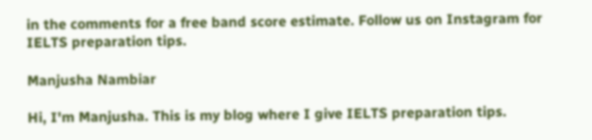in the comments for a free band score estimate. Follow us on Instagram for IELTS preparation tips.

Manjusha Nambiar

Hi, I'm Manjusha. This is my blog where I give IELTS preparation tips.